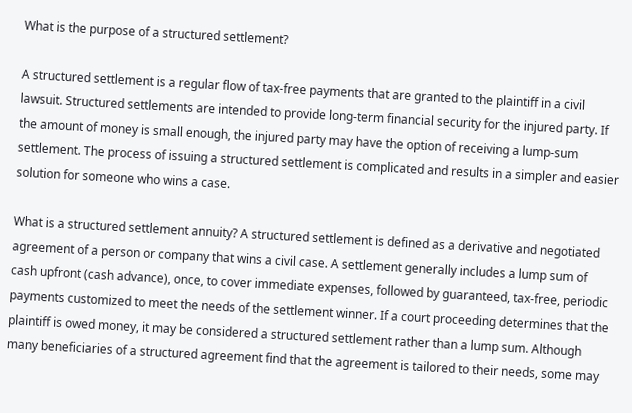What is the purpose of a structured settlement?

A structured settlement is a regular flow of tax-free payments that are granted to the plaintiff in a civil lawsuit. Structured settlements are intended to provide long-term financial security for the injured party. If the amount of money is small enough, the injured party may have the option of receiving a lump-sum settlement. The process of issuing a structured settlement is complicated and results in a simpler and easier solution for someone who wins a case.

What is a structured settlement annuity? A structured settlement is defined as a derivative and negotiated agreement of a person or company that wins a civil case. A settlement generally includes a lump sum of cash upfront (cash advance), once, to cover immediate expenses, followed by guaranteed, tax-free, periodic payments customized to meet the needs of the settlement winner. If a court proceeding determines that the plaintiff is owed money, it may be considered a structured settlement rather than a lump sum. Although many beneficiaries of a structured agreement find that the agreement is tailored to their needs, some may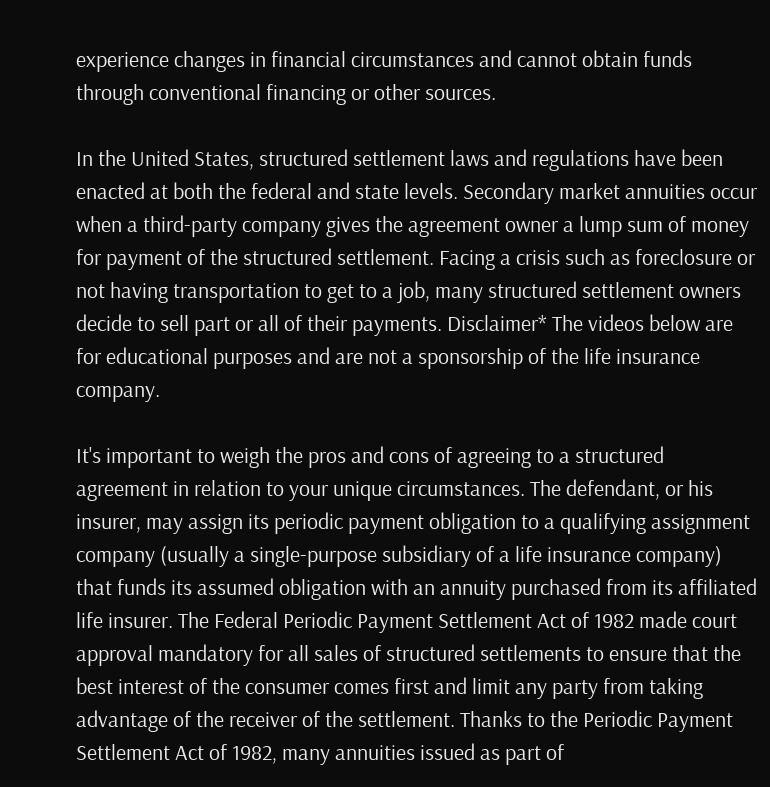experience changes in financial circumstances and cannot obtain funds through conventional financing or other sources.

In the United States, structured settlement laws and regulations have been enacted at both the federal and state levels. Secondary market annuities occur when a third-party company gives the agreement owner a lump sum of money for payment of the structured settlement. Facing a crisis such as foreclosure or not having transportation to get to a job, many structured settlement owners decide to sell part or all of their payments. Disclaimer* The videos below are for educational purposes and are not a sponsorship of the life insurance company.

It's important to weigh the pros and cons of agreeing to a structured agreement in relation to your unique circumstances. The defendant, or his insurer, may assign its periodic payment obligation to a qualifying assignment company (usually a single-purpose subsidiary of a life insurance company) that funds its assumed obligation with an annuity purchased from its affiliated life insurer. The Federal Periodic Payment Settlement Act of 1982 made court approval mandatory for all sales of structured settlements to ensure that the best interest of the consumer comes first and limit any party from taking advantage of the receiver of the settlement. Thanks to the Periodic Payment Settlement Act of 1982, many annuities issued as part of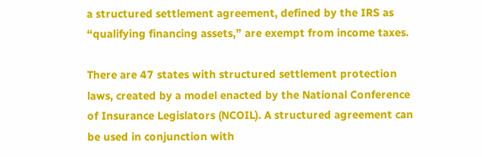a structured settlement agreement, defined by the IRS as “qualifying financing assets,” are exempt from income taxes.

There are 47 states with structured settlement protection laws, created by a model enacted by the National Conference of Insurance Legislators (NCOIL). A structured agreement can be used in conjunction with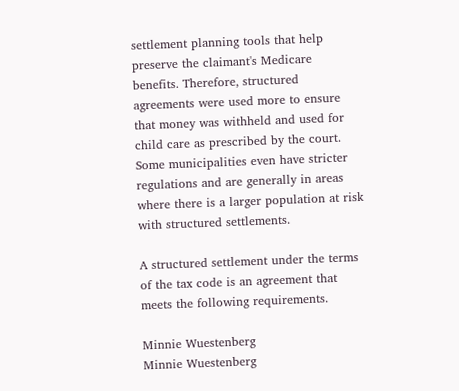settlement planning tools that help preserve the claimant's Medicare benefits. Therefore, structured agreements were used more to ensure that money was withheld and used for child care as prescribed by the court. Some municipalities even have stricter regulations and are generally in areas where there is a larger population at risk with structured settlements.

A structured settlement under the terms of the tax code is an agreement that meets the following requirements.

Minnie Wuestenberg
Minnie Wuestenberg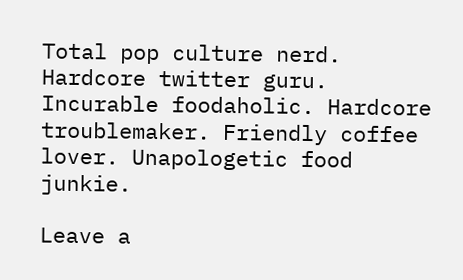Total pop culture nerd. Hardcore twitter guru. Incurable foodaholic. Hardcore troublemaker. Friendly coffee lover. Unapologetic food junkie.

Leave a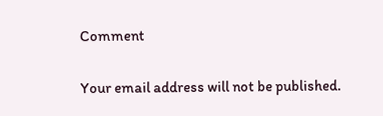Comment

Your email address will not be published.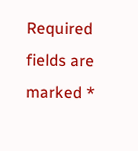Required fields are marked *